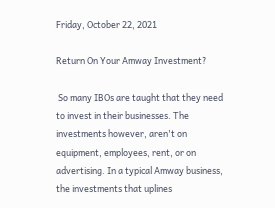Friday, October 22, 2021

Return On Your Amway Investment?

 So many IBOs are taught that they need to invest in their businesses. The investments however, aren't on equipment, employees, rent, or on advertising. In a typical Amway business, the investments that uplines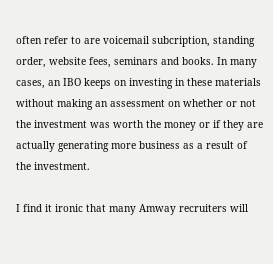often refer to are voicemail subcription, standing order, website fees, seminars and books. In many cases, an IBO keeps on investing in these materials without making an assessment on whether or not the investment was worth the money or if they are actually generating more business as a result of the investment.

I find it ironic that many Amway recruiters will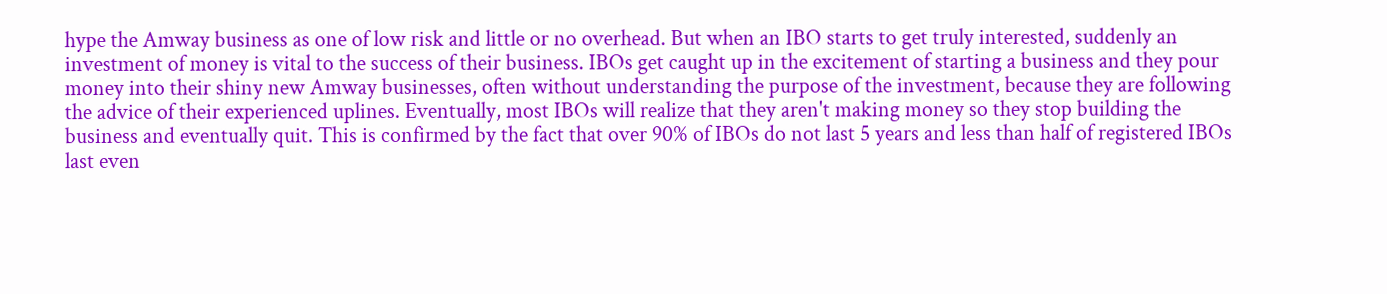hype the Amway business as one of low risk and little or no overhead. But when an IBO starts to get truly interested, suddenly an investment of money is vital to the success of their business. IBOs get caught up in the excitement of starting a business and they pour money into their shiny new Amway businesses, often without understanding the purpose of the investment, because they are following the advice of their experienced uplines. Eventually, most IBOs will realize that they aren't making money so they stop building the business and eventually quit. This is confirmed by the fact that over 90% of IBOs do not last 5 years and less than half of registered IBOs last even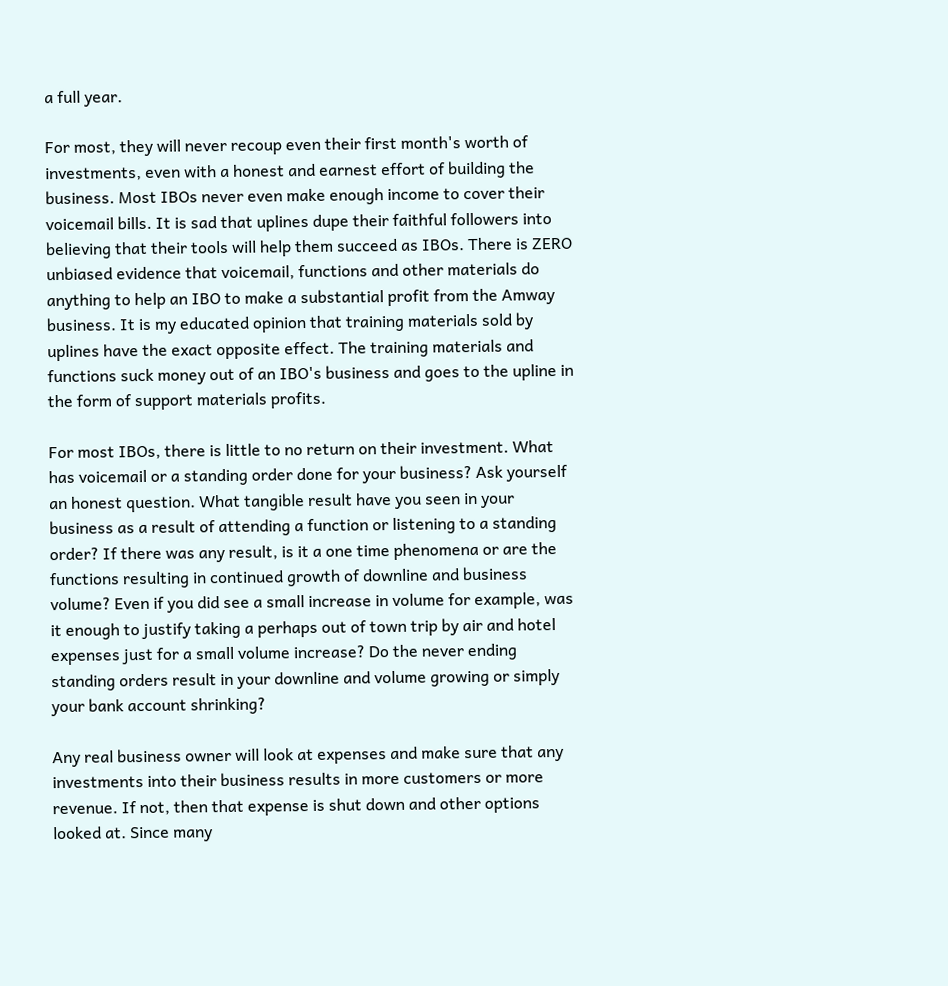a full year.

For most, they will never recoup even their first month's worth of investments, even with a honest and earnest effort of building the business. Most IBOs never even make enough income to cover their voicemail bills. It is sad that uplines dupe their faithful followers into believing that their tools will help them succeed as IBOs. There is ZERO unbiased evidence that voicemail, functions and other materials do anything to help an IBO to make a substantial profit from the Amway business. It is my educated opinion that training materials sold by uplines have the exact opposite effect. The training materials and functions suck money out of an IBO's business and goes to the upline in the form of support materials profits.

For most IBOs, there is little to no return on their investment. What has voicemail or a standing order done for your business? Ask yourself an honest question. What tangible result have you seen in your business as a result of attending a function or listening to a standing order? If there was any result, is it a one time phenomena or are the functions resulting in continued growth of downline and business volume? Even if you did see a small increase in volume for example, was it enough to justify taking a perhaps out of town trip by air and hotel expenses just for a small volume increase? Do the never ending standing orders result in your downline and volume growing or simply your bank account shrinking?

Any real business owner will look at expenses and make sure that any investments into their business results in more customers or more revenue. If not, then that expense is shut down and other options looked at. Since many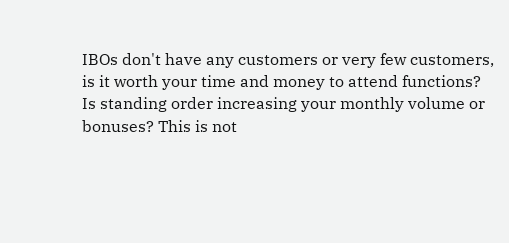IBOs don't have any customers or very few customers, is it worth your time and money to attend functions? Is standing order increasing your monthly volume or bonuses? This is not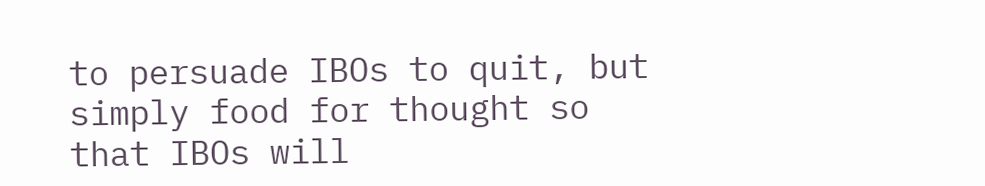to persuade IBOs to quit, but simply food for thought so that IBOs will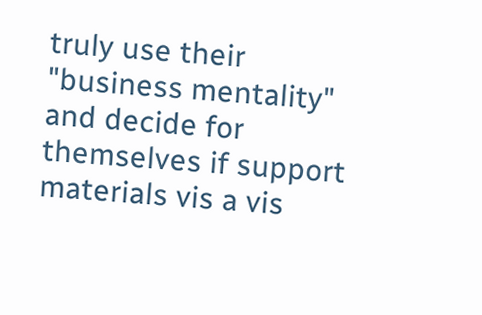truly use their "business mentality" and decide for themselves if support materials vis a vis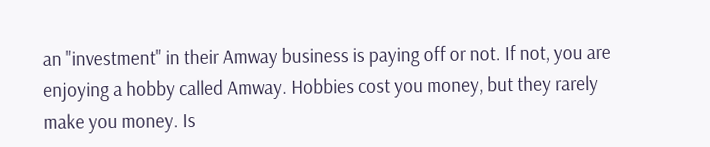an "investment" in their Amway business is paying off or not. If not, you are enjoying a hobby called Amway. Hobbies cost you money, but they rarely make you money. Is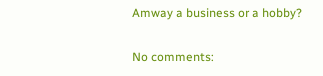Amway a business or a hobby?

No comments: